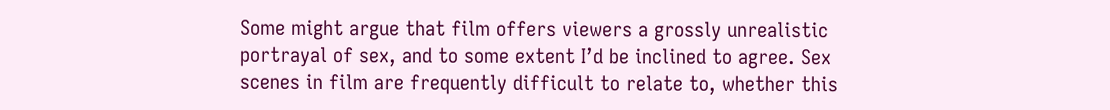Some might argue that film offers viewers a grossly unrealistic portrayal of sex, and to some extent I’d be inclined to agree. Sex scenes in film are frequently difficult to relate to, whether this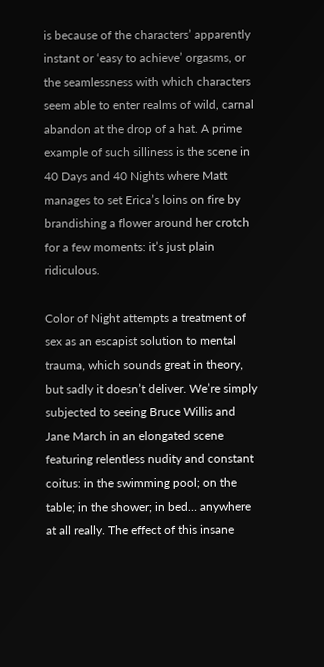is because of the characters’ apparently instant or ‘easy to achieve’ orgasms, or the seamlessness with which characters seem able to enter realms of wild, carnal abandon at the drop of a hat. A prime example of such silliness is the scene in 40 Days and 40 Nights where Matt manages to set Erica’s loins on fire by brandishing a flower around her crotch for a few moments: it’s just plain ridiculous.

Color of Night attempts a treatment of sex as an escapist solution to mental trauma, which sounds great in theory, but sadly it doesn’t deliver. We’re simply subjected to seeing Bruce Willis and Jane March in an elongated scene featuring relentless nudity and constant coitus: in the swimming pool; on the table; in the shower; in bed… anywhere at all really. The effect of this insane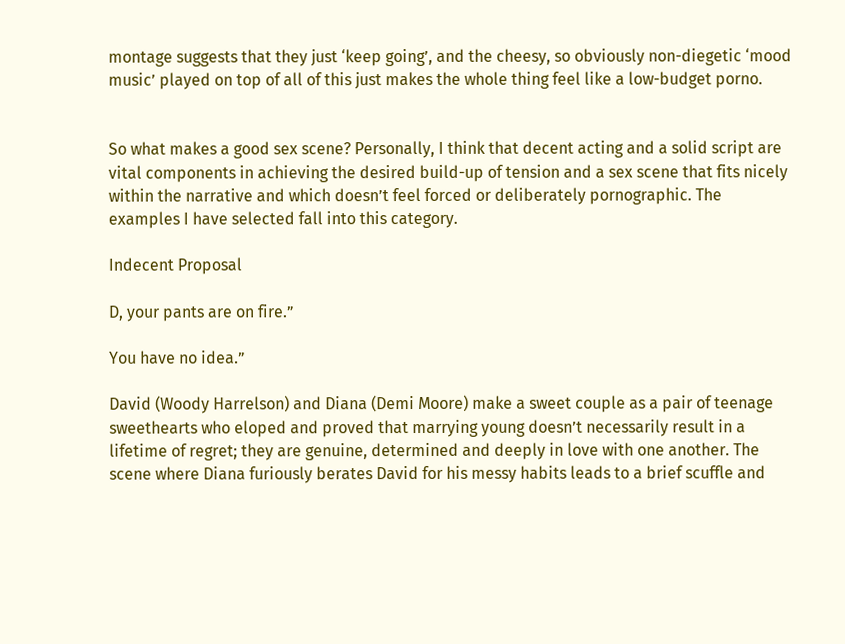montage suggests that they just ‘keep going’, and the cheesy, so obviously non-diegetic ‘mood music’ played on top of all of this just makes the whole thing feel like a low-budget porno.


So what makes a good sex scene? Personally, I think that decent acting and a solid script are vital components in achieving the desired build-up of tension and a sex scene that fits nicely within the narrative and which doesn’t feel forced or deliberately pornographic. The examples I have selected fall into this category.

Indecent Proposal

D, your pants are on fire.”

You have no idea.”

David (Woody Harrelson) and Diana (Demi Moore) make a sweet couple as a pair of teenage sweethearts who eloped and proved that marrying young doesn’t necessarily result in a lifetime of regret; they are genuine, determined and deeply in love with one another. The scene where Diana furiously berates David for his messy habits leads to a brief scuffle and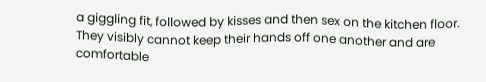a giggling fit, followed by kisses and then sex on the kitchen floor. They visibly cannot keep their hands off one another and are comfortable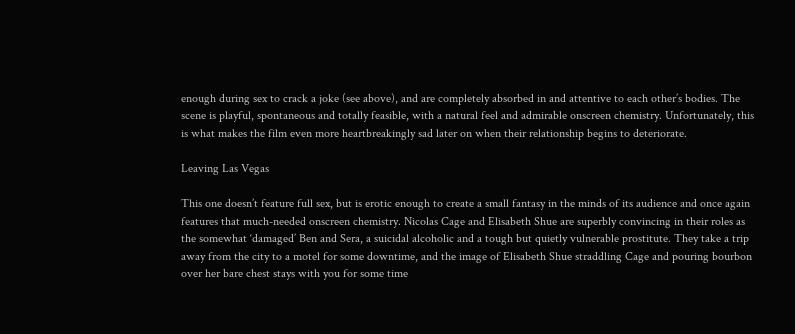enough during sex to crack a joke (see above), and are completely absorbed in and attentive to each other’s bodies. The scene is playful, spontaneous and totally feasible, with a natural feel and admirable onscreen chemistry. Unfortunately, this is what makes the film even more heartbreakingly sad later on when their relationship begins to deteriorate.

Leaving Las Vegas

This one doesn’t feature full sex, but is erotic enough to create a small fantasy in the minds of its audience and once again features that much-needed onscreen chemistry. Nicolas Cage and Elisabeth Shue are superbly convincing in their roles as the somewhat ‘damaged’ Ben and Sera, a suicidal alcoholic and a tough but quietly vulnerable prostitute. They take a trip away from the city to a motel for some downtime, and the image of Elisabeth Shue straddling Cage and pouring bourbon over her bare chest stays with you for some time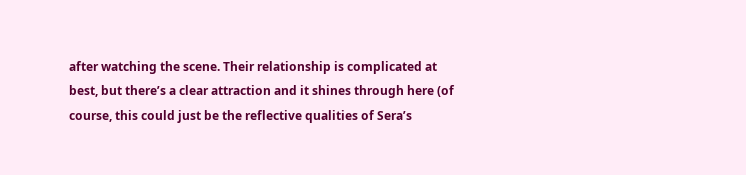after watching the scene. Their relationship is complicated at best, but there’s a clear attraction and it shines through here (of course, this could just be the reflective qualities of Sera’s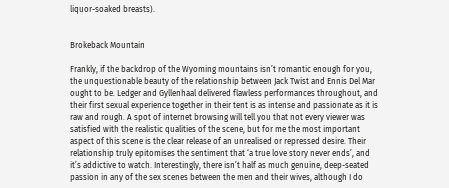liquor-soaked breasts).


Brokeback Mountain

Frankly, if the backdrop of the Wyoming mountains isn’t romantic enough for you, the unquestionable beauty of the relationship between Jack Twist and Ennis Del Mar ought to be. Ledger and Gyllenhaal delivered flawless performances throughout, and their first sexual experience together in their tent is as intense and passionate as it is raw and rough. A spot of internet browsing will tell you that not every viewer was satisfied with the realistic qualities of the scene, but for me the most important aspect of this scene is the clear release of an unrealised or repressed desire. Their relationship truly epitomises the sentiment that ‘a true love story never ends’, and it’s addictive to watch. Interestingly, there isn’t half as much genuine, deep-seated passion in any of the sex scenes between the men and their wives, although I do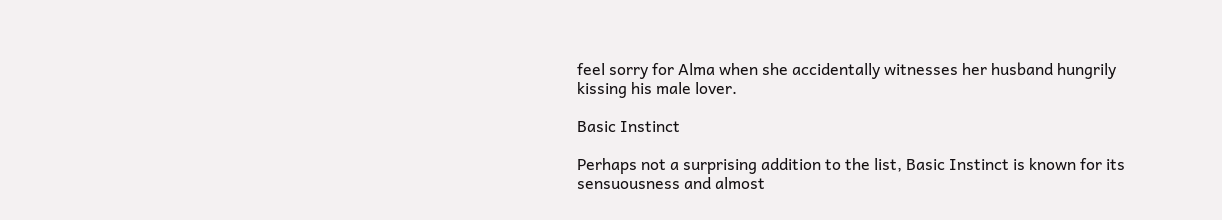feel sorry for Alma when she accidentally witnesses her husband hungrily kissing his male lover.

Basic Instinct

Perhaps not a surprising addition to the list, Basic Instinct is known for its sensuousness and almost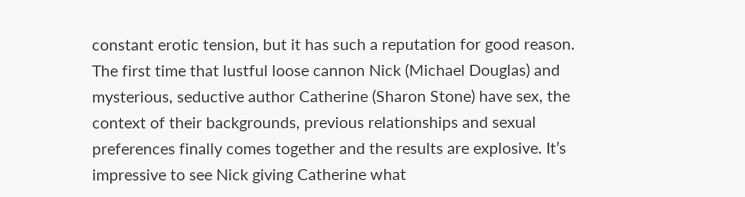constant erotic tension, but it has such a reputation for good reason. The first time that lustful loose cannon Nick (Michael Douglas) and mysterious, seductive author Catherine (Sharon Stone) have sex, the context of their backgrounds, previous relationships and sexual preferences finally comes together and the results are explosive. It’s impressive to see Nick giving Catherine what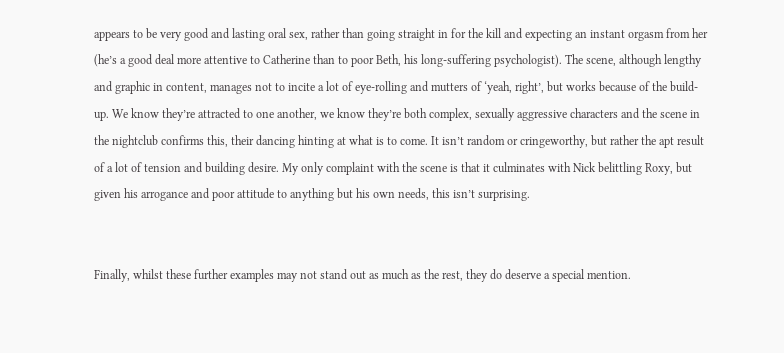appears to be very good and lasting oral sex, rather than going straight in for the kill and expecting an instant orgasm from her (he’s a good deal more attentive to Catherine than to poor Beth, his long-suffering psychologist). The scene, although lengthy and graphic in content, manages not to incite a lot of eye-rolling and mutters of ‘yeah, right’, but works because of the build-up. We know they’re attracted to one another, we know they’re both complex, sexually aggressive characters and the scene in the nightclub confirms this, their dancing hinting at what is to come. It isn’t random or cringeworthy, but rather the apt result of a lot of tension and building desire. My only complaint with the scene is that it culminates with Nick belittling Roxy, but given his arrogance and poor attitude to anything but his own needs, this isn’t surprising.


Finally, whilst these further examples may not stand out as much as the rest, they do deserve a special mention.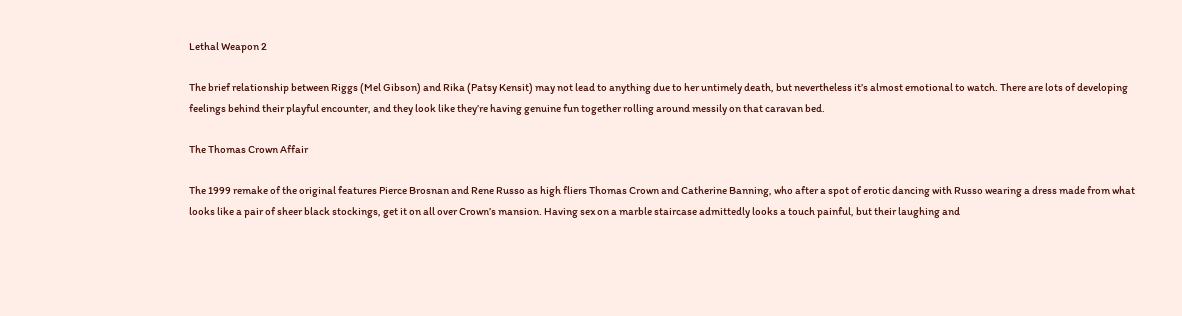Lethal Weapon 2

The brief relationship between Riggs (Mel Gibson) and Rika (Patsy Kensit) may not lead to anything due to her untimely death, but nevertheless it’s almost emotional to watch. There are lots of developing feelings behind their playful encounter, and they look like they’re having genuine fun together rolling around messily on that caravan bed.

The Thomas Crown Affair

The 1999 remake of the original features Pierce Brosnan and Rene Russo as high fliers Thomas Crown and Catherine Banning, who after a spot of erotic dancing with Russo wearing a dress made from what looks like a pair of sheer black stockings, get it on all over Crown’s mansion. Having sex on a marble staircase admittedly looks a touch painful, but their laughing and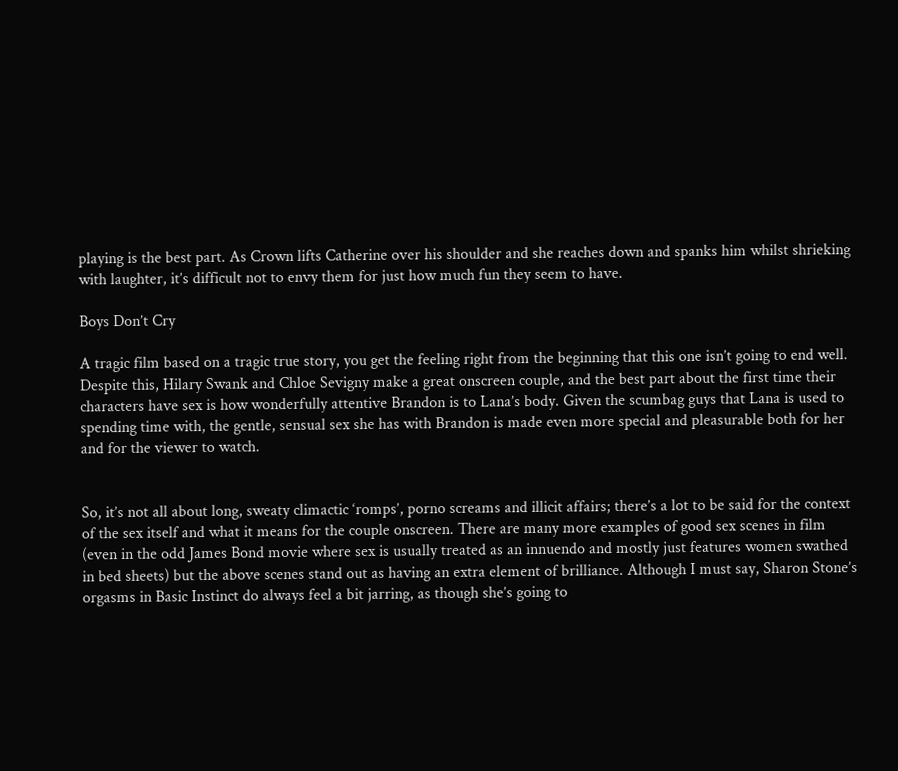playing is the best part. As Crown lifts Catherine over his shoulder and she reaches down and spanks him whilst shrieking with laughter, it’s difficult not to envy them for just how much fun they seem to have.

Boys Don’t Cry

A tragic film based on a tragic true story, you get the feeling right from the beginning that this one isn’t going to end well. Despite this, Hilary Swank and Chloe Sevigny make a great onscreen couple, and the best part about the first time their characters have sex is how wonderfully attentive Brandon is to Lana’s body. Given the scumbag guys that Lana is used to spending time with, the gentle, sensual sex she has with Brandon is made even more special and pleasurable both for her and for the viewer to watch.


So, it’s not all about long, sweaty climactic ‘romps’, porno screams and illicit affairs; there’s a lot to be said for the context of the sex itself and what it means for the couple onscreen. There are many more examples of good sex scenes in film (even in the odd James Bond movie where sex is usually treated as an innuendo and mostly just features women swathed in bed sheets) but the above scenes stand out as having an extra element of brilliance. Although I must say, Sharon Stone’s orgasms in Basic Instinct do always feel a bit jarring, as though she’s going to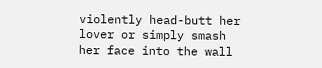violently head-butt her lover or simply smash her face into the wall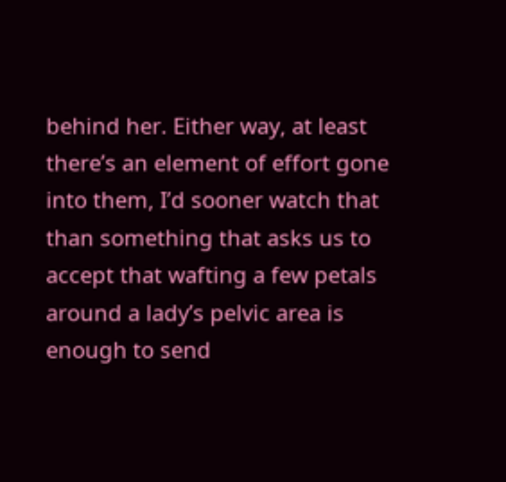behind her. Either way, at least there’s an element of effort gone into them, I’d sooner watch that than something that asks us to accept that wafting a few petals around a lady’s pelvic area is enough to send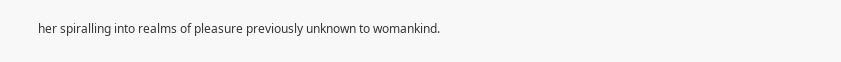her spiralling into realms of pleasure previously unknown to womankind.